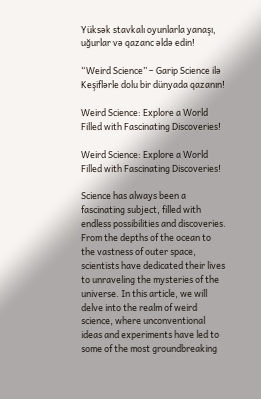Yüksək stavkalı oyunlarla yanaşı, uğurlar və qazanc əldə edin!

“Weird Science” – Garip Science ilə Keşiflərle dolu bir dünyada qazanın!

Weird Science: Explore a World Filled with Fascinating Discoveries!

Weird Science: Explore a World Filled with Fascinating Discoveries!

Science has always been a fascinating subject, filled with endless possibilities and discoveries. From the depths of the ocean to the vastness of outer space, scientists have dedicated their lives to unraveling the mysteries of the universe. In this article, we will delve into the realm of weird science, where unconventional ideas and experiments have led to some of the most groundbreaking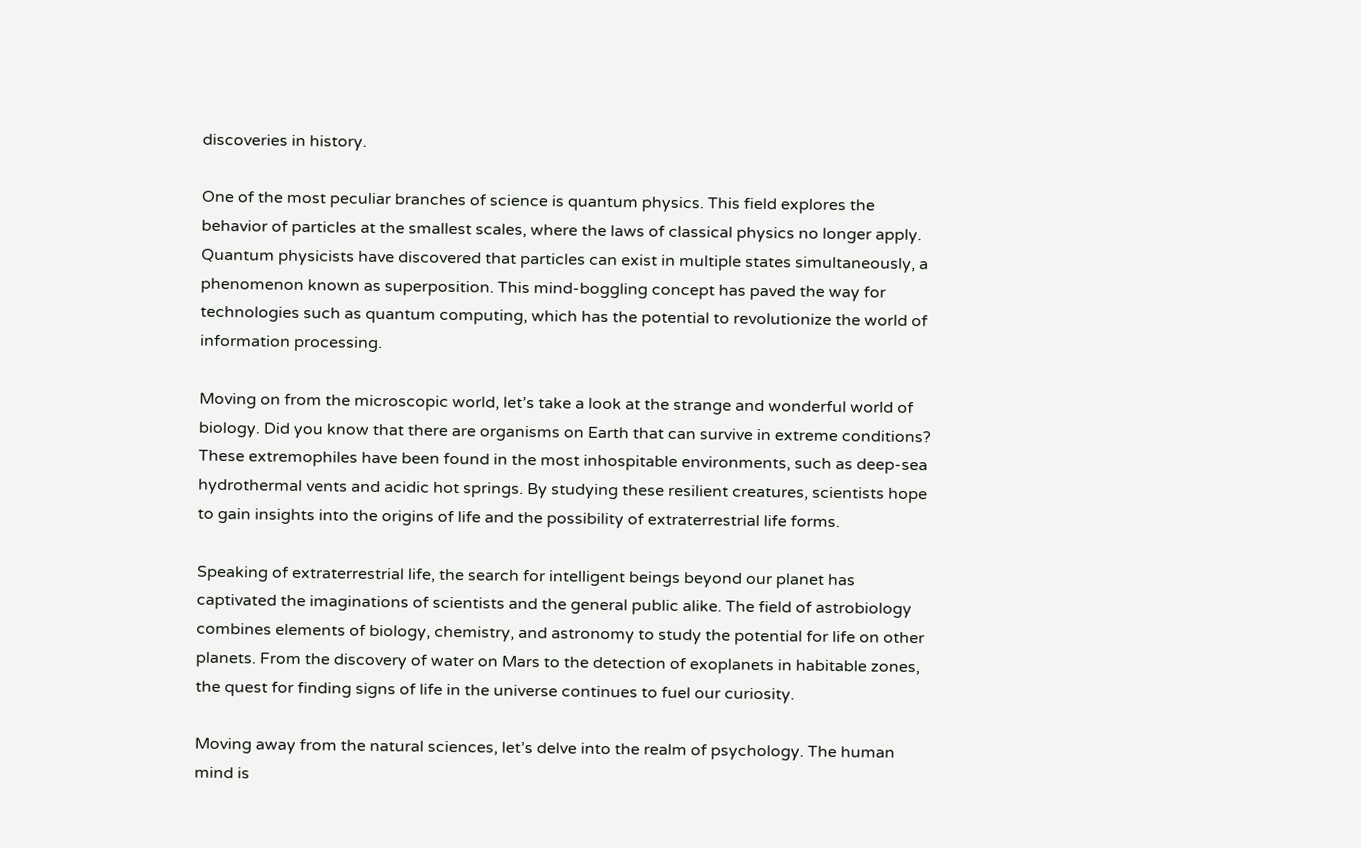discoveries in history.

One of the most peculiar branches of science is quantum physics. This field explores the behavior of particles at the smallest scales, where the laws of classical physics no longer apply. Quantum physicists have discovered that particles can exist in multiple states simultaneously, a phenomenon known as superposition. This mind-boggling concept has paved the way for technologies such as quantum computing, which has the potential to revolutionize the world of information processing.

Moving on from the microscopic world, let’s take a look at the strange and wonderful world of biology. Did you know that there are organisms on Earth that can survive in extreme conditions? These extremophiles have been found in the most inhospitable environments, such as deep-sea hydrothermal vents and acidic hot springs. By studying these resilient creatures, scientists hope to gain insights into the origins of life and the possibility of extraterrestrial life forms.

Speaking of extraterrestrial life, the search for intelligent beings beyond our planet has captivated the imaginations of scientists and the general public alike. The field of astrobiology combines elements of biology, chemistry, and astronomy to study the potential for life on other planets. From the discovery of water on Mars to the detection of exoplanets in habitable zones, the quest for finding signs of life in the universe continues to fuel our curiosity.

Moving away from the natural sciences, let’s delve into the realm of psychology. The human mind is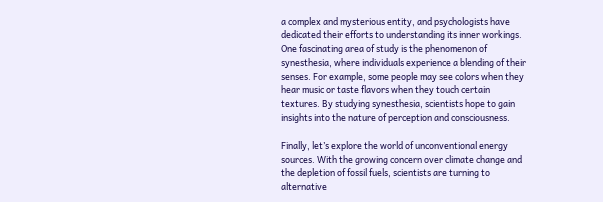a complex and mysterious entity, and psychologists have dedicated their efforts to understanding its inner workings. One fascinating area of study is the phenomenon of synesthesia, where individuals experience a blending of their senses. For example, some people may see colors when they hear music or taste flavors when they touch certain textures. By studying synesthesia, scientists hope to gain insights into the nature of perception and consciousness.

Finally, let’s explore the world of unconventional energy sources. With the growing concern over climate change and the depletion of fossil fuels, scientists are turning to alternative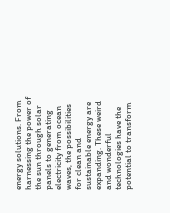energy solutions. From harnessing the power of the sun through solar panels to generating electricity from ocean waves, the possibilities for clean and sustainable energy are expanding. These weird and wonderful technologies have the potential to transform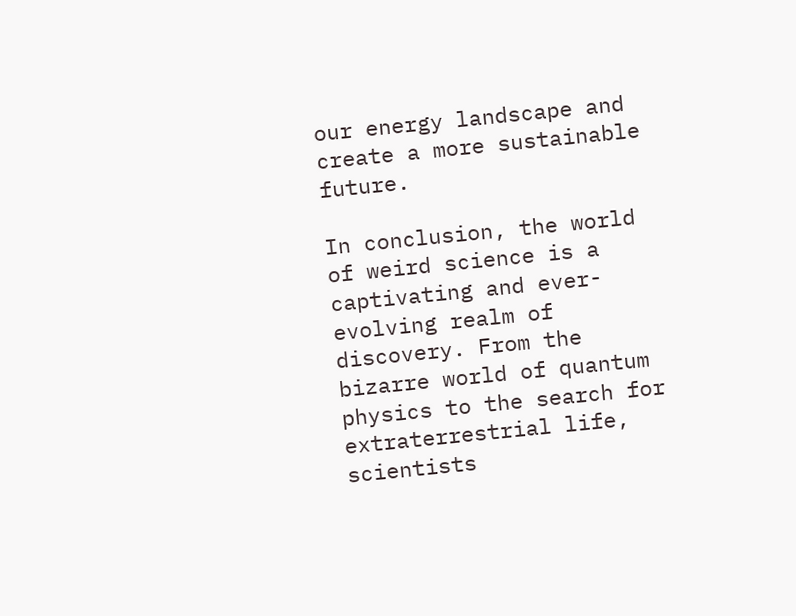our energy landscape and create a more sustainable future.

In conclusion, the world of weird science is a captivating and ever-evolving realm of discovery. From the bizarre world of quantum physics to the search for extraterrestrial life, scientists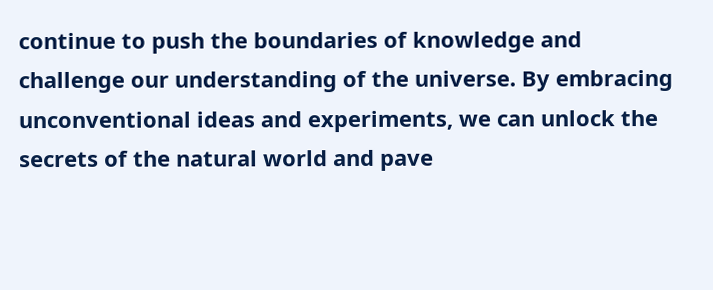continue to push the boundaries of knowledge and challenge our understanding of the universe. By embracing unconventional ideas and experiments, we can unlock the secrets of the natural world and pave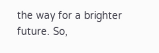the way for a brighter future. So,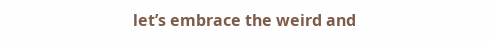let’s embrace the weird and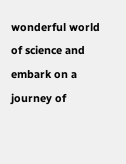wonderful world of science and embark on a journey of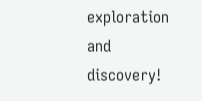exploration and discovery!